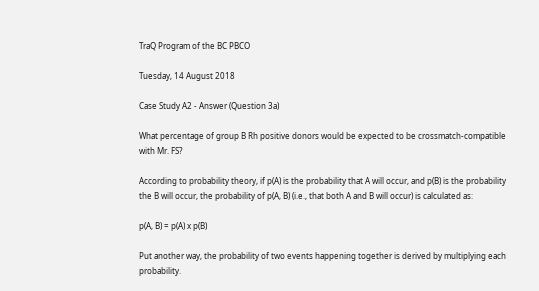TraQ Program of the BC PBCO

Tuesday, 14 August 2018

Case Study A2 - Answer (Question 3a)

What percentage of group B Rh positive donors would be expected to be crossmatch-compatible with Mr. FS?

According to probability theory, if p(A) is the probability that A will occur, and p(B) is the probability the B will occur, the probability of p(A, B) (i.e., that both A and B will occur) is calculated as:

p(A, B) = p(A) x p(B)

Put another way, the probability of two events happening together is derived by multiplying each probability.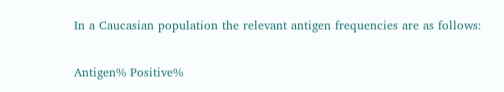In a Caucasian population the relevant antigen frequencies are as follows:

Antigen% Positive%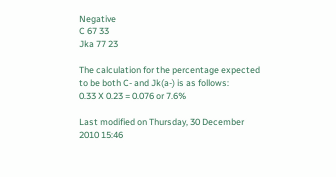Negative
C 67 33
Jka 77 23

The calculation for the percentage expected to be both C- and Jk(a-) is as follows:
0.33 X 0.23 = 0.076 or 7.6%

Last modified on Thursday, 30 December 2010 15:46